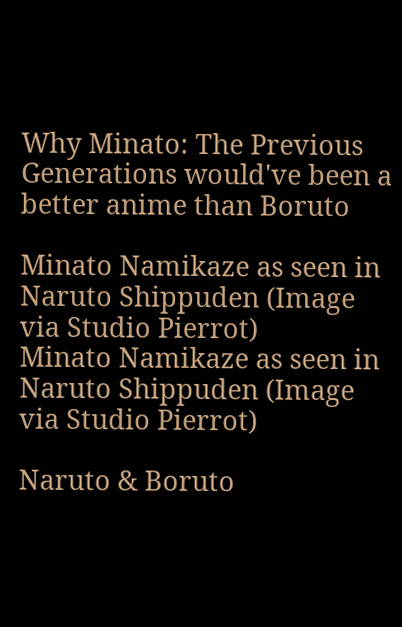Why Minato: The Previous Generations would've been a better anime than Boruto

Minato Namikaze as seen in Naruto Shippuden (Image via Studio Pierrot)
Minato Namikaze as seen in Naruto Shippuden (Image via Studio Pierrot)

Naruto & Boruto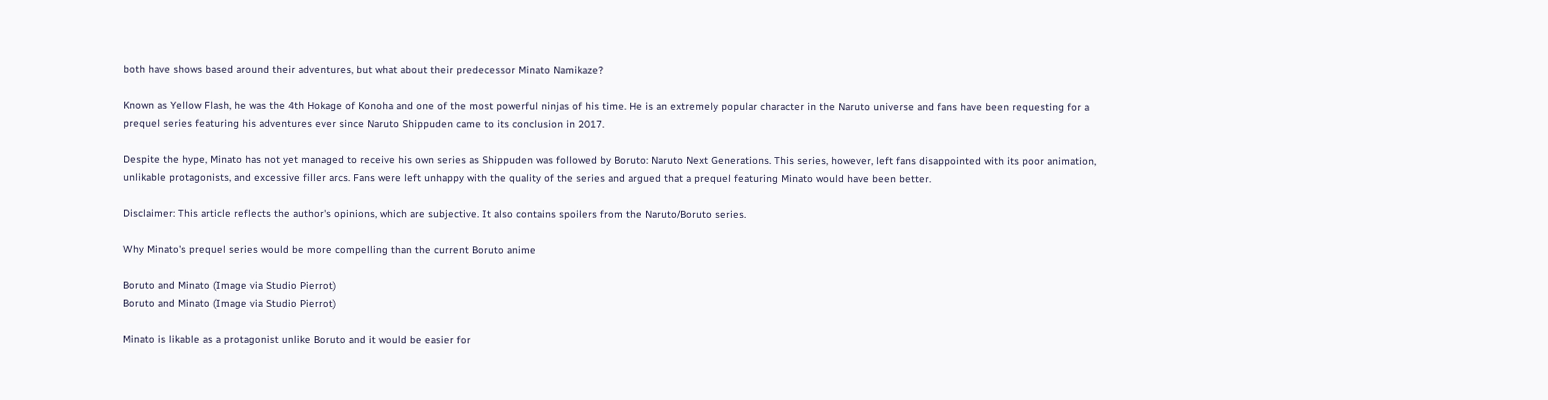both have shows based around their adventures, but what about their predecessor Minato Namikaze?

Known as Yellow Flash, he was the 4th Hokage of Konoha and one of the most powerful ninjas of his time. He is an extremely popular character in the Naruto universe and fans have been requesting for a prequel series featuring his adventures ever since Naruto Shippuden came to its conclusion in 2017.

Despite the hype, Minato has not yet managed to receive his own series as Shippuden was followed by Boruto: Naruto Next Generations. This series, however, left fans disappointed with its poor animation, unlikable protagonists, and excessive filler arcs. Fans were left unhappy with the quality of the series and argued that a prequel featuring Minato would have been better.

Disclaimer: This article reflects the author's opinions, which are subjective. It also contains spoilers from the Naruto/Boruto series.

Why Minato's prequel series would be more compelling than the current Boruto anime

Boruto and Minato (Image via Studio Pierrot)
Boruto and Minato (Image via Studio Pierrot)

Minato is likable as a protagonist unlike Boruto and it would be easier for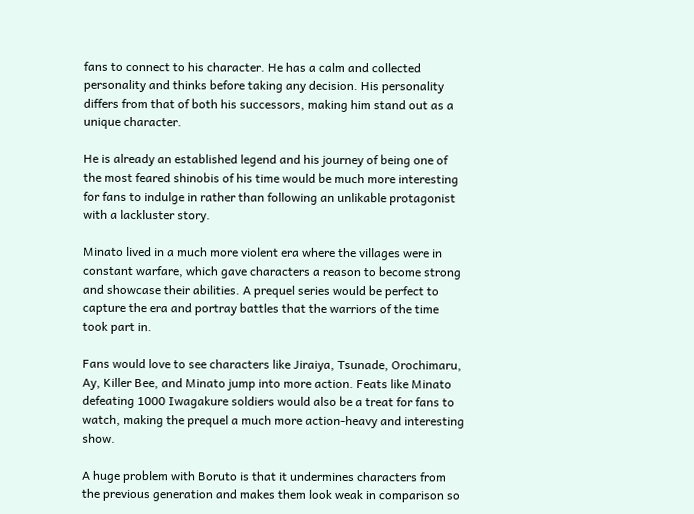fans to connect to his character. He has a calm and collected personality and thinks before taking any decision. His personality differs from that of both his successors, making him stand out as a unique character.

He is already an established legend and his journey of being one of the most feared shinobis of his time would be much more interesting for fans to indulge in rather than following an unlikable protagonist with a lackluster story.

Minato lived in a much more violent era where the villages were in constant warfare, which gave characters a reason to become strong and showcase their abilities. A prequel series would be perfect to capture the era and portray battles that the warriors of the time took part in.

Fans would love to see characters like Jiraiya, Tsunade, Orochimaru, Ay, Killer Bee, and Minato jump into more action. Feats like Minato defeating 1000 Iwagakure soldiers would also be a treat for fans to watch, making the prequel a much more action-heavy and interesting show.

A huge problem with Boruto is that it undermines characters from the previous generation and makes them look weak in comparison so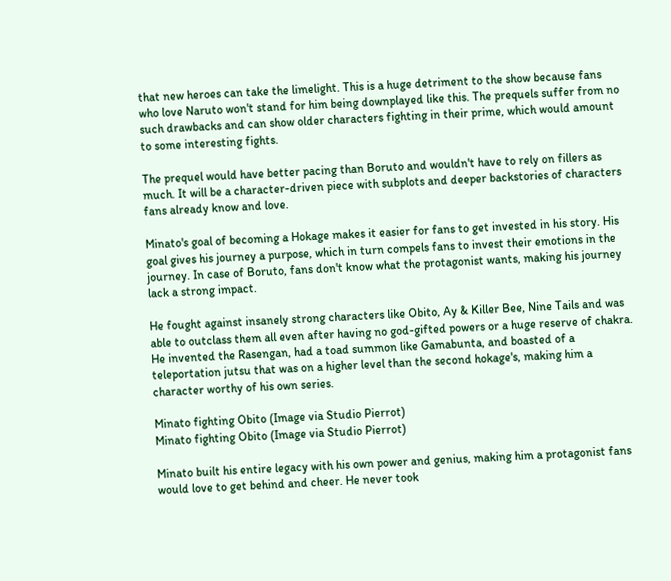that new heroes can take the limelight. This is a huge detriment to the show because fans who love Naruto won't stand for him being downplayed like this. The prequels suffer from no such drawbacks and can show older characters fighting in their prime, which would amount to some interesting fights.

The prequel would have better pacing than Boruto and wouldn't have to rely on fillers as much. It will be a character-driven piece with subplots and deeper backstories of characters fans already know and love.

Minato's goal of becoming a Hokage makes it easier for fans to get invested in his story. His goal gives his journey a purpose, which in turn compels fans to invest their emotions in the journey. In case of Boruto, fans don't know what the protagonist wants, making his journey lack a strong impact.

He fought against insanely strong characters like Obito, Ay & Killer Bee, Nine Tails and was able to outclass them all even after having no god-gifted powers or a huge reserve of chakra. He invented the Rasengan, had a toad summon like Gamabunta, and boasted of a teleportation jutsu that was on a higher level than the second hokage's, making him a character worthy of his own series.

Minato fighting Obito (Image via Studio Pierrot)
Minato fighting Obito (Image via Studio Pierrot)

Minato built his entire legacy with his own power and genius, making him a protagonist fans would love to get behind and cheer. He never took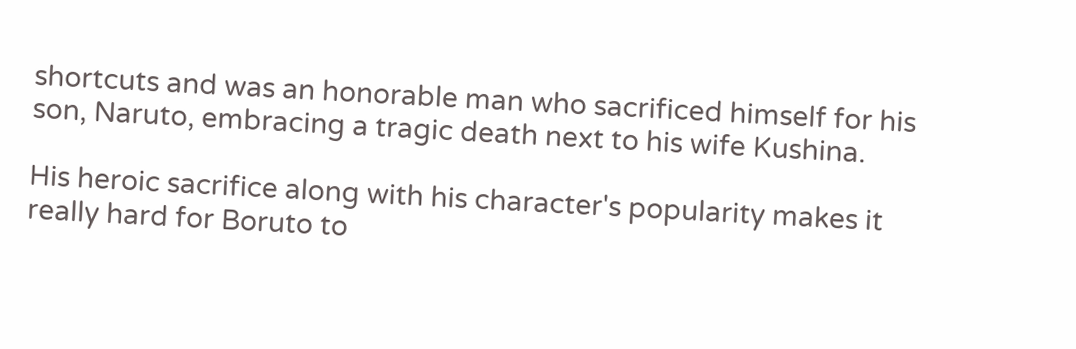shortcuts and was an honorable man who sacrificed himself for his son, Naruto, embracing a tragic death next to his wife Kushina.

His heroic sacrifice along with his character's popularity makes it really hard for Boruto to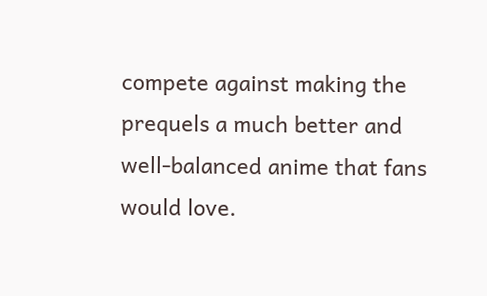compete against making the prequels a much better and well-balanced anime that fans would love.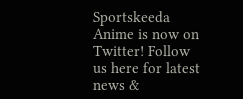Sportskeeda Anime is now on Twitter! Follow us here for latest news &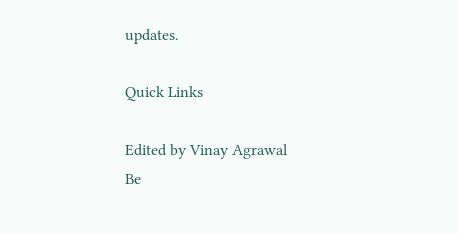updates.

Quick Links

Edited by Vinay Agrawal
Be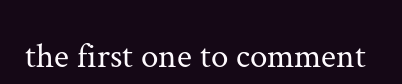the first one to comment